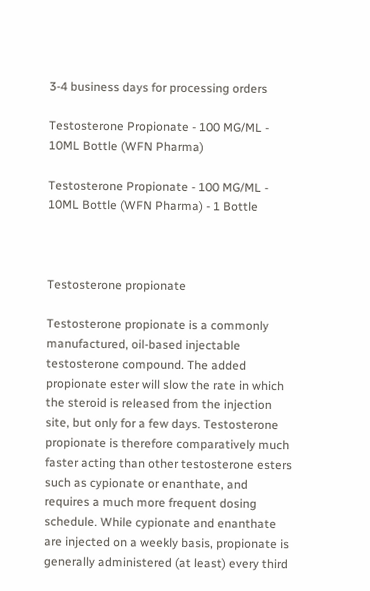3-4 business days for processing orders

Testosterone Propionate - 100 MG/ML - 10ML Bottle (WFN Pharma)

Testosterone Propionate - 100 MG/ML - 10ML Bottle (WFN Pharma) - 1 Bottle



Testosterone propionate

Testosterone propionate is a commonly manufactured, oil-based injectable testosterone compound. The added propionate ester will slow the rate in which the steroid is released from the injection site, but only for a few days. Testosterone propionate is therefore comparatively much faster acting than other testosterone esters such as cypionate or enanthate, and requires a much more frequent dosing schedule. While cypionate and enanthate are injected on a weekly basis, propionate is generally administered (at least) every third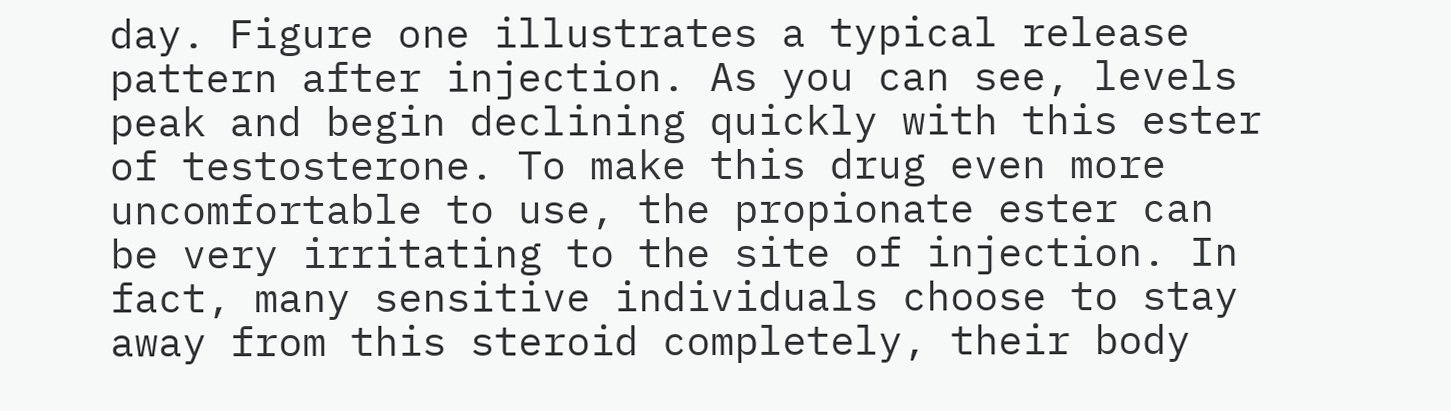day. Figure one illustrates a typical release pattern after injection. As you can see, levels peak and begin declining quickly with this ester of testosterone. To make this drug even more uncomfortable to use, the propionate ester can be very irritating to the site of injection. In fact, many sensitive individuals choose to stay away from this steroid completely, their body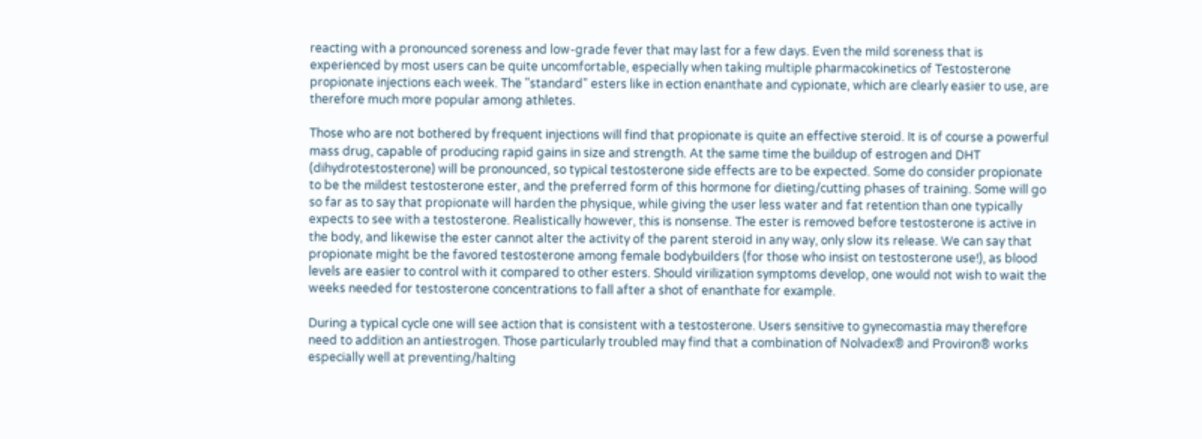reacting with a pronounced soreness and low-grade fever that may last for a few days. Even the mild soreness that is experienced by most users can be quite uncomfortable, especially when taking multiple pharmacokinetics of Testosterone propionate injections each week. The "standard" esters like in ection enanthate and cypionate, which are clearly easier to use, are therefore much more popular among athletes.

Those who are not bothered by frequent injections will find that propionate is quite an effective steroid. It is of course a powerful mass drug, capable of producing rapid gains in size and strength. At the same time the buildup of estrogen and DHT (dihydrotestosterone) will be pronounced, so typical testosterone side effects are to be expected. Some do consider propionate to be the mildest testosterone ester, and the preferred form of this hormone for dieting/cutting phases of training. Some will go so far as to say that propionate will harden the physique, while giving the user less water and fat retention than one typically expects to see with a testosterone. Realistically however, this is nonsense. The ester is removed before testosterone is active in the body, and likewise the ester cannot alter the activity of the parent steroid in any way, only slow its release. We can say that propionate might be the favored testosterone among female bodybuilders (for those who insist on testosterone use!), as blood levels are easier to control with it compared to other esters. Should virilization symptoms develop, one would not wish to wait the weeks needed for testosterone concentrations to fall after a shot of enanthate for example.

During a typical cycle one will see action that is consistent with a testosterone. Users sensitive to gynecomastia may therefore need to addition an antiestrogen. Those particularly troubled may find that a combination of Nolvadex® and Proviron® works especially well at preventing/halting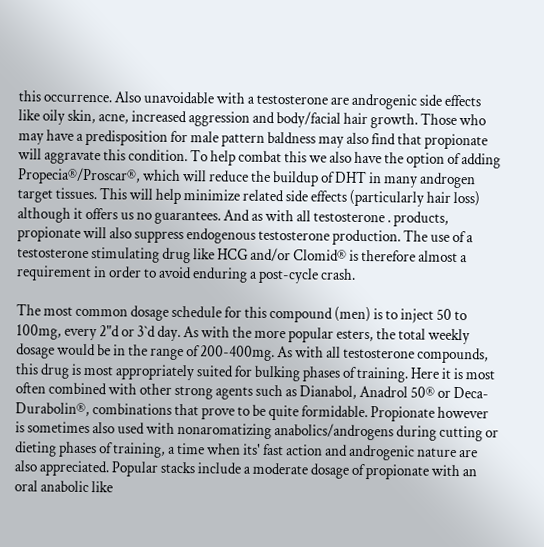this occurrence. Also unavoidable with a testosterone are androgenic side effects like oily skin, acne, increased aggression and body/facial hair growth. Those who may have a predisposition for male pattern baldness may also find that propionate will aggravate this condition. To help combat this we also have the option of adding Propecia®/Proscar®, which will reduce the buildup of DHT in many androgen target tissues. This will help minimize related side effects (particularly hair loss) although it offers us no guarantees. And as with all testosterone . products, propionate will also suppress endogenous testosterone production. The use of a testosterone stimulating drug like HCG and/or Clomid® is therefore almost a requirement in order to avoid enduring a post-cycle crash.

The most common dosage schedule for this compound (men) is to inject 50 to 100mg, every 2"d or 3`d day. As with the more popular esters, the total weekly dosage would be in the range of 200-400mg. As with all testosterone compounds, this drug is most appropriately suited for bulking phases of training. Here it is most often combined with other strong agents such as Dianabol, Anadrol 50® or Deca-Durabolin®, combinations that prove to be quite formidable. Propionate however is sometimes also used with nonaromatizing anabolics/androgens during cutting or dieting phases of training, a time when its' fast action and androgenic nature are also appreciated. Popular stacks include a moderate dosage of propionate with an oral anabolic like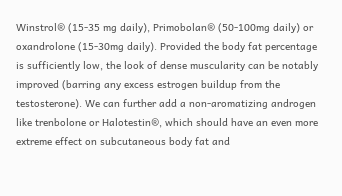Winstrol® (15-35 mg daily), Primobolan® (50-100mg daily) or oxandrolone (15-30mg daily). Provided the body fat percentage is sufficiently low, the look of dense muscularity can be notably improved (barring any excess estrogen buildup from the testosterone). We can further add a non-aromatizing androgen like trenbolone or Halotestin®, which should have an even more extreme effect on subcutaneous body fat and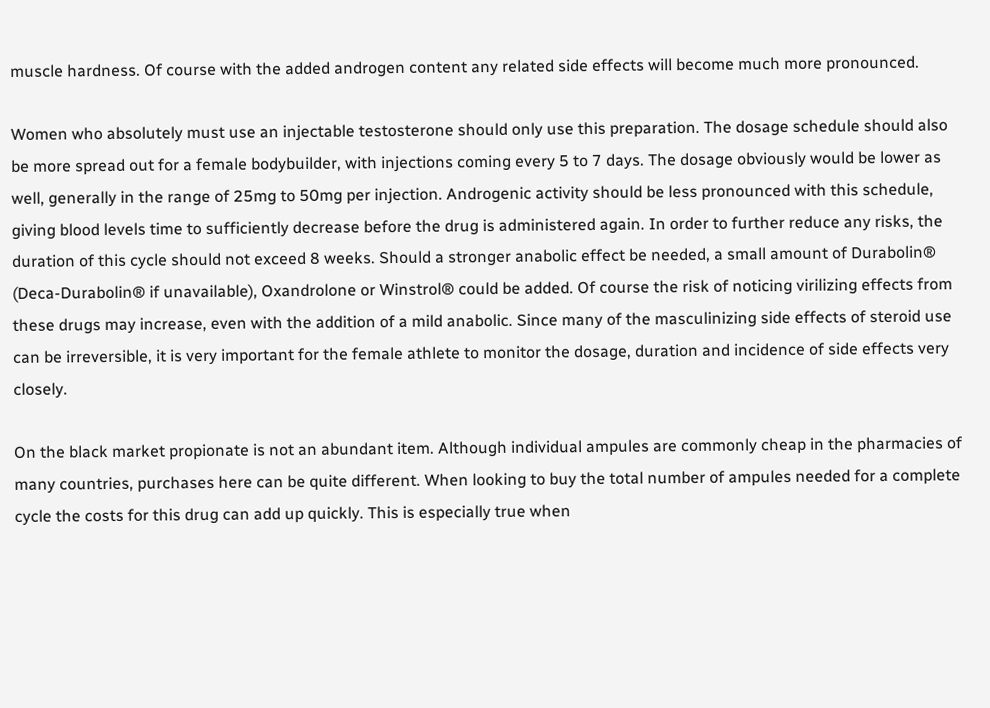muscle hardness. Of course with the added androgen content any related side effects will become much more pronounced.

Women who absolutely must use an injectable testosterone should only use this preparation. The dosage schedule should also be more spread out for a female bodybuilder, with injections coming every 5 to 7 days. The dosage obviously would be lower as well, generally in the range of 25mg to 50mg per injection. Androgenic activity should be less pronounced with this schedule, giving blood levels time to sufficiently decrease before the drug is administered again. In order to further reduce any risks, the duration of this cycle should not exceed 8 weeks. Should a stronger anabolic effect be needed, a small amount of Durabolin® (Deca-Durabolin® if unavailable), Oxandrolone or Winstrol® could be added. Of course the risk of noticing virilizing effects from these drugs may increase, even with the addition of a mild anabolic. Since many of the masculinizing side effects of steroid use can be irreversible, it is very important for the female athlete to monitor the dosage, duration and incidence of side effects very closely.

On the black market propionate is not an abundant item. Although individual ampules are commonly cheap in the pharmacies of many countries, purchases here can be quite different. When looking to buy the total number of ampules needed for a complete cycle the costs for this drug can add up quickly. This is especially true when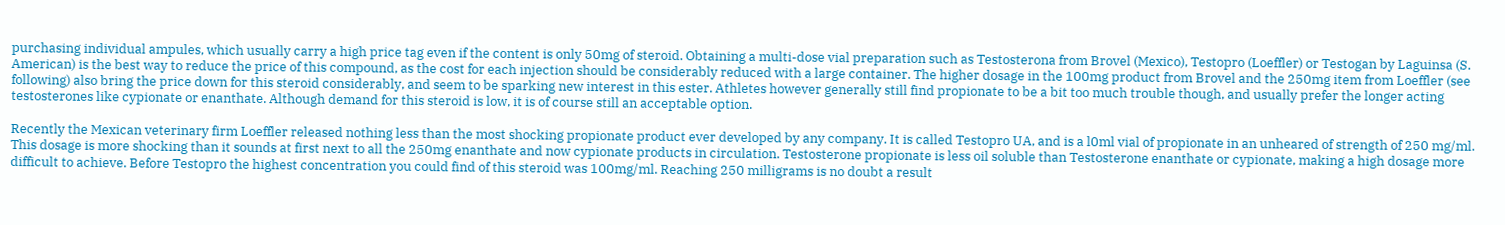purchasing individual ampules, which usually carry a high price tag even if the content is only 50mg of steroid. Obtaining a multi-dose vial preparation such as Testosterona from Brovel (Mexico), Testopro (Loeffler) or Testogan by Laguinsa (S. American) is the best way to reduce the price of this compound, as the cost for each injection should be considerably reduced with a large container. The higher dosage in the 100mg product from Brovel and the 250mg item from Loeffler (see following) also bring the price down for this steroid considerably, and seem to be sparking new interest in this ester. Athletes however generally still find propionate to be a bit too much trouble though, and usually prefer the longer acting testosterones like cypionate or enanthate. Although demand for this steroid is low, it is of course still an acceptable option.

Recently the Mexican veterinary firm Loeffler released nothing less than the most shocking propionate product ever developed by any company. It is called Testopro UA, and is a l0ml vial of propionate in an unheared of strength of 250 mg/ml. This dosage is more shocking than it sounds at first next to all the 250mg enanthate and now cypionate products in circulation. Testosterone propionate is less oil soluble than Testosterone enanthate or cypionate, making a high dosage more difficult to achieve. Before Testopro the highest concentration you could find of this steroid was 100mg/ml. Reaching 250 milligrams is no doubt a result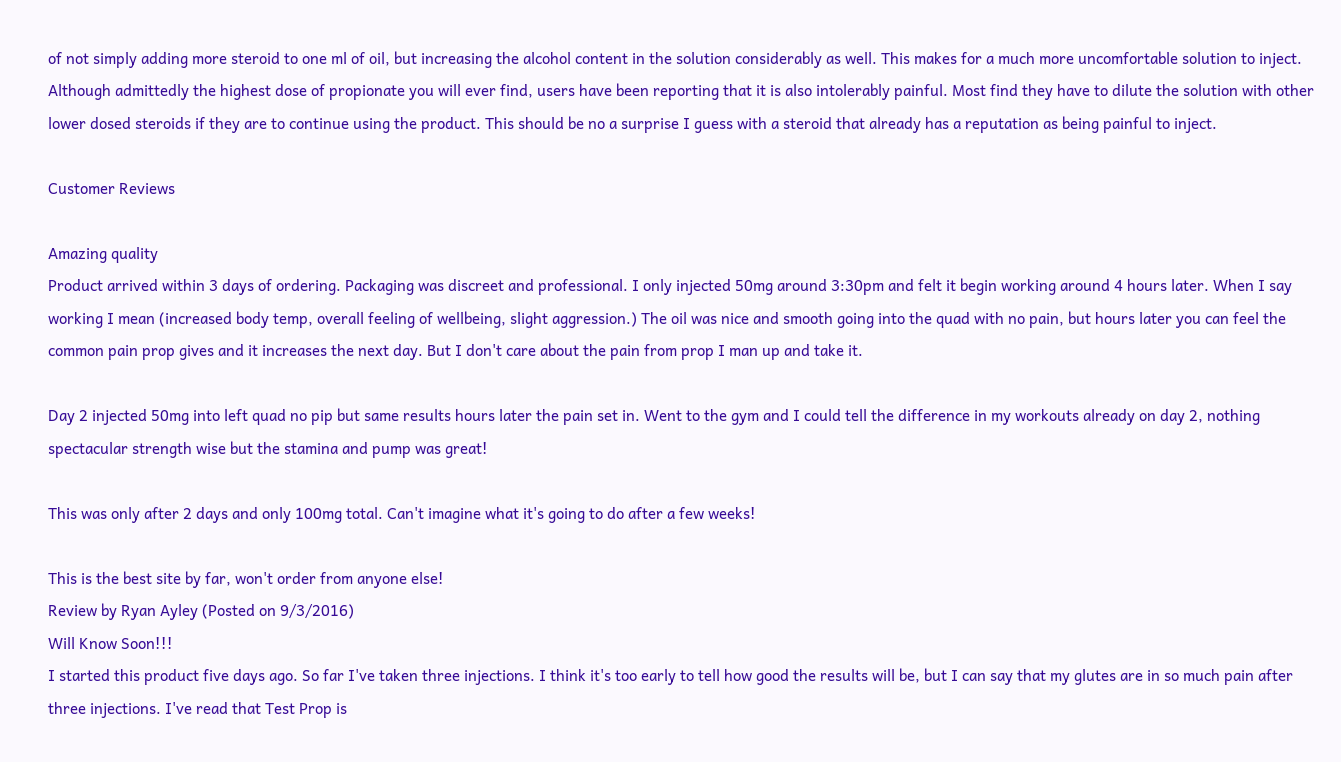of not simply adding more steroid to one ml of oil, but increasing the alcohol content in the solution considerably as well. This makes for a much more uncomfortable solution to inject. Although admittedly the highest dose of propionate you will ever find, users have been reporting that it is also intolerably painful. Most find they have to dilute the solution with other lower dosed steroids if they are to continue using the product. This should be no a surprise I guess with a steroid that already has a reputation as being painful to inject.

Customer Reviews

Amazing quality
Product arrived within 3 days of ordering. Packaging was discreet and professional. I only injected 50mg around 3:30pm and felt it begin working around 4 hours later. When I say working I mean (increased body temp, overall feeling of wellbeing, slight aggression.) The oil was nice and smooth going into the quad with no pain, but hours later you can feel the common pain prop gives and it increases the next day. But I don't care about the pain from prop I man up and take it.

Day 2 injected 50mg into left quad no pip but same results hours later the pain set in. Went to the gym and I could tell the difference in my workouts already on day 2, nothing spectacular strength wise but the stamina and pump was great!

This was only after 2 days and only 100mg total. Can't imagine what it's going to do after a few weeks!

This is the best site by far, won't order from anyone else!
Review by Ryan Ayley (Posted on 9/3/2016)
Will Know Soon!!!
I started this product five days ago. So far I've taken three injections. I think it's too early to tell how good the results will be, but I can say that my glutes are in so much pain after three injections. I've read that Test Prop is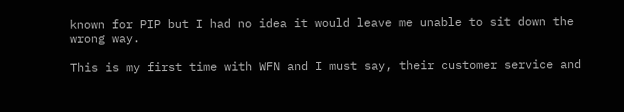known for PIP but I had no idea it would leave me unable to sit down the wrong way.

This is my first time with WFN and I must say, their customer service and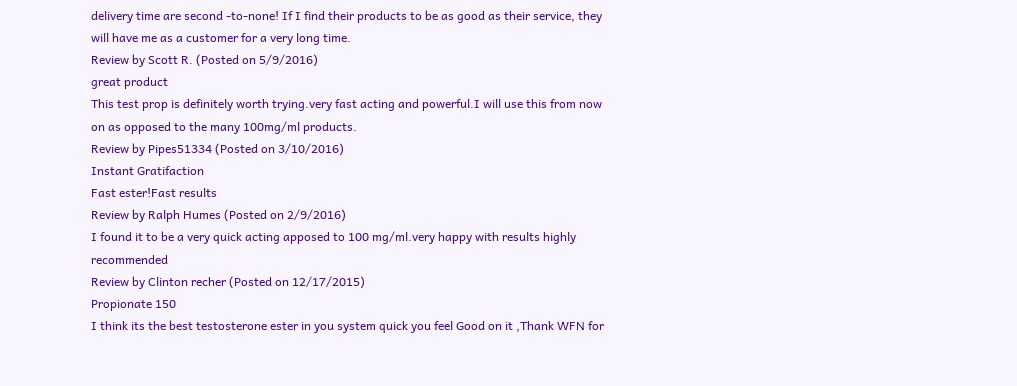delivery time are second -to-none! If I find their products to be as good as their service, they will have me as a customer for a very long time.
Review by Scott R. (Posted on 5/9/2016)
great product
This test prop is definitely worth trying.very fast acting and powerful.I will use this from now on as opposed to the many 100mg/ml products.
Review by Pipes51334 (Posted on 3/10/2016)
Instant Gratifaction
Fast ester!Fast results
Review by Ralph Humes (Posted on 2/9/2016)
I found it to be a very quick acting apposed to 100 mg/ml.very happy with results highly recommended
Review by Clinton recher (Posted on 12/17/2015)
Propionate 150
I think its the best testosterone ester in you system quick you feel Good on it ,Thank WFN for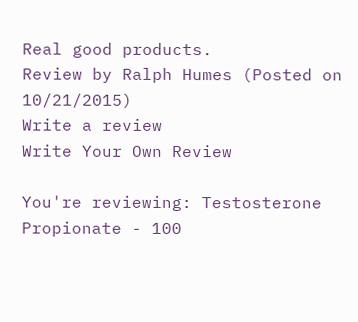Real good products.
Review by Ralph Humes (Posted on 10/21/2015)
Write a review
Write Your Own Review

You're reviewing: Testosterone Propionate - 100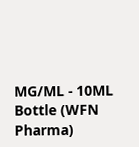MG/ML - 10ML Bottle (WFN Pharma)